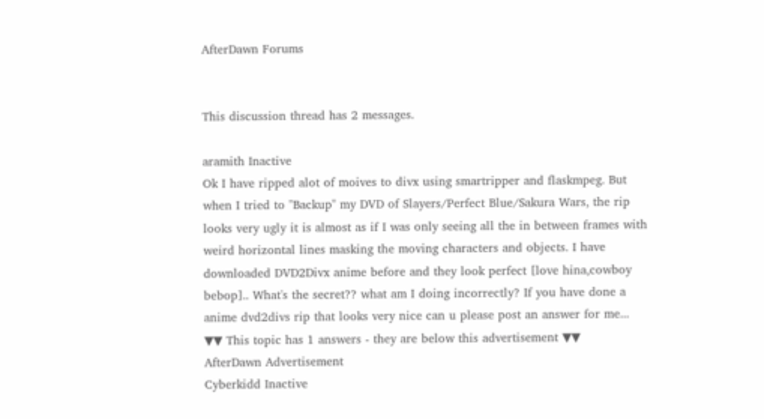AfterDawn Forums


This discussion thread has 2 messages.

aramith Inactive
Ok I have ripped alot of moives to divx using smartripper and flaskmpeg. But when I tried to "Backup" my DVD of Slayers/Perfect Blue/Sakura Wars, the rip looks very ugly it is almost as if I was only seeing all the in between frames with weird horizontal lines masking the moving characters and objects. I have downloaded DVD2Divx anime before and they look perfect [love hina,cowboy bebop].. What's the secret?? what am I doing incorrectly? If you have done a anime dvd2divs rip that looks very nice can u please post an answer for me...
▼▼ This topic has 1 answers - they are below this advertisement ▼▼
AfterDawn Advertisement
Cyberkidd Inactive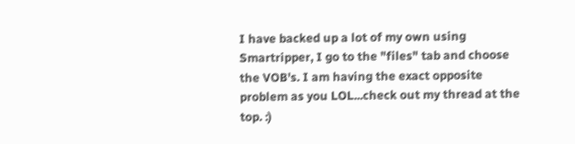I have backed up a lot of my own using Smartripper, I go to the "files" tab and choose the VOB's. I am having the exact opposite problem as you LOL...check out my thread at the top. :)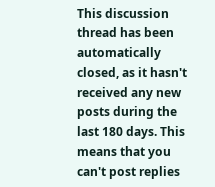This discussion thread has been automatically closed, as it hasn't received any new posts during the last 180 days. This means that you can't post replies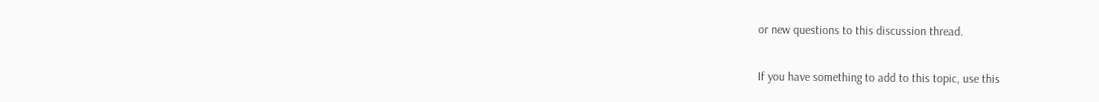or new questions to this discussion thread.

If you have something to add to this topic, use this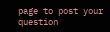page to post your question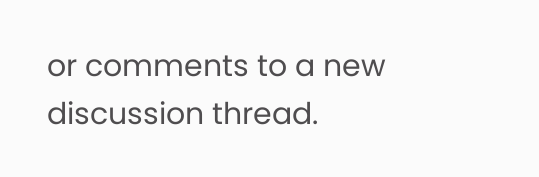or comments to a new discussion thread.